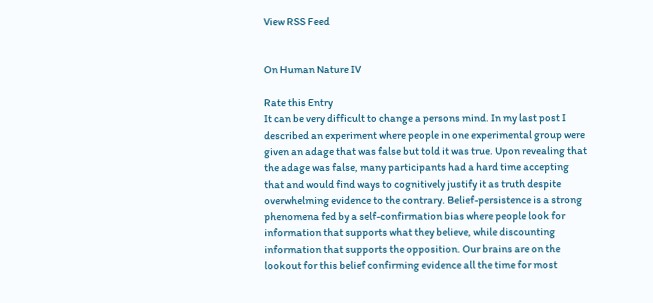View RSS Feed


On Human Nature IV

Rate this Entry
It can be very difficult to change a persons mind. In my last post I described an experiment where people in one experimental group were given an adage that was false but told it was true. Upon revealing that the adage was false, many participants had a hard time accepting that and would find ways to cognitively justify it as truth despite overwhelming evidence to the contrary. Belief-persistence is a strong phenomena fed by a self-confirmation bias where people look for information that supports what they believe, while discounting information that supports the opposition. Our brains are on the lookout for this belief confirming evidence all the time for most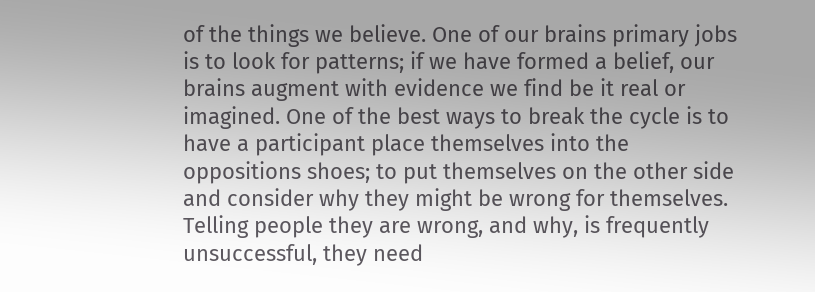of the things we believe. One of our brains primary jobs is to look for patterns; if we have formed a belief, our brains augment with evidence we find be it real or imagined. One of the best ways to break the cycle is to have a participant place themselves into the oppositions shoes; to put themselves on the other side and consider why they might be wrong for themselves. Telling people they are wrong, and why, is frequently unsuccessful, they need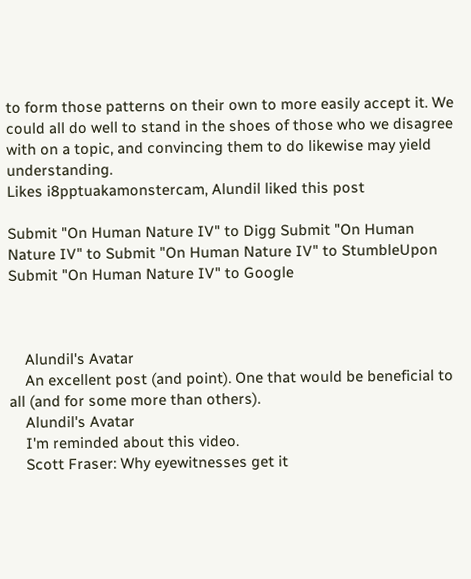to form those patterns on their own to more easily accept it. We could all do well to stand in the shoes of those who we disagree with on a topic, and convincing them to do likewise may yield understanding.
Likes i8pptuakamonstercam, Alundil liked this post

Submit "On Human Nature IV" to Digg Submit "On Human Nature IV" to Submit "On Human Nature IV" to StumbleUpon Submit "On Human Nature IV" to Google



    Alundil's Avatar
    An excellent post (and point). One that would be beneficial to all (and for some more than others).
    Alundil's Avatar
    I'm reminded about this video.
    Scott Fraser: Why eyewitnesses get it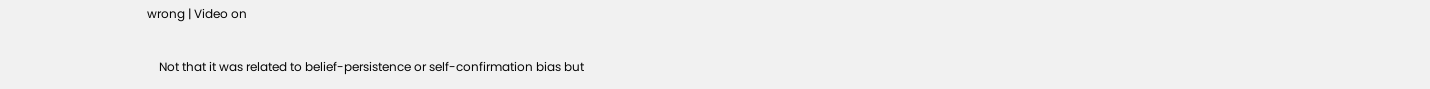wrong | Video on

    Not that it was related to belief-persistence or self-confirmation bias but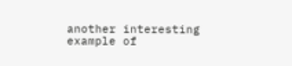another interesting example of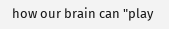how our brain can "play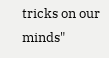tricks on our minds"